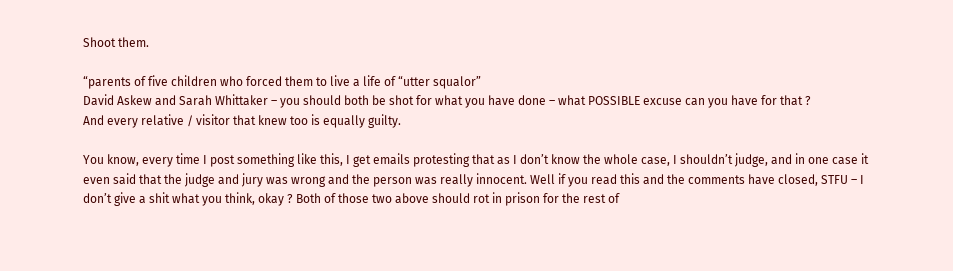Shoot them.

“parents of five children who forced them to live a life of “utter squalor”
David Askew and Sarah Whittaker – you should both be shot for what you have done – what POSSIBLE excuse can you have for that ?
And every relative / visitor that knew too is equally guilty.

You know, every time I post something like this, I get emails protesting that as I don’t know the whole case, I shouldn’t judge, and in one case it even said that the judge and jury was wrong and the person was really innocent. Well if you read this and the comments have closed, STFU – I don’t give a shit what you think, okay ? Both of those two above should rot in prison for the rest of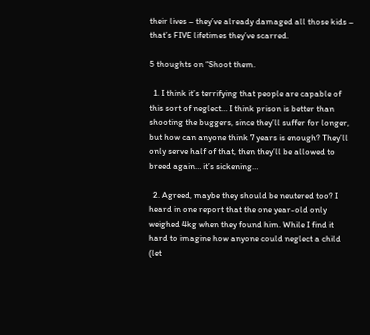their lives – they’ve already damaged all those kids – that’s FIVE lifetimes they’ve scarred.

5 thoughts on “Shoot them.

  1. I think it’s terrifying that people are capable of this sort of neglect… I think prison is better than shooting the buggers, since they’ll suffer for longer, but how can anyone think 7 years is enough? They’ll only serve half of that, then they’ll be allowed to breed again… it’s sickening…

  2. Agreed, maybe they should be neutered too? I heard in one report that the one year-old only weighed 4kg when they found him. While I find it hard to imagine how anyone could neglect a child (let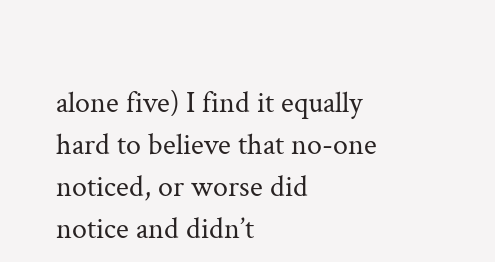alone five) I find it equally hard to believe that no-one noticed, or worse did notice and didn’t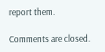report them.

Comments are closed.